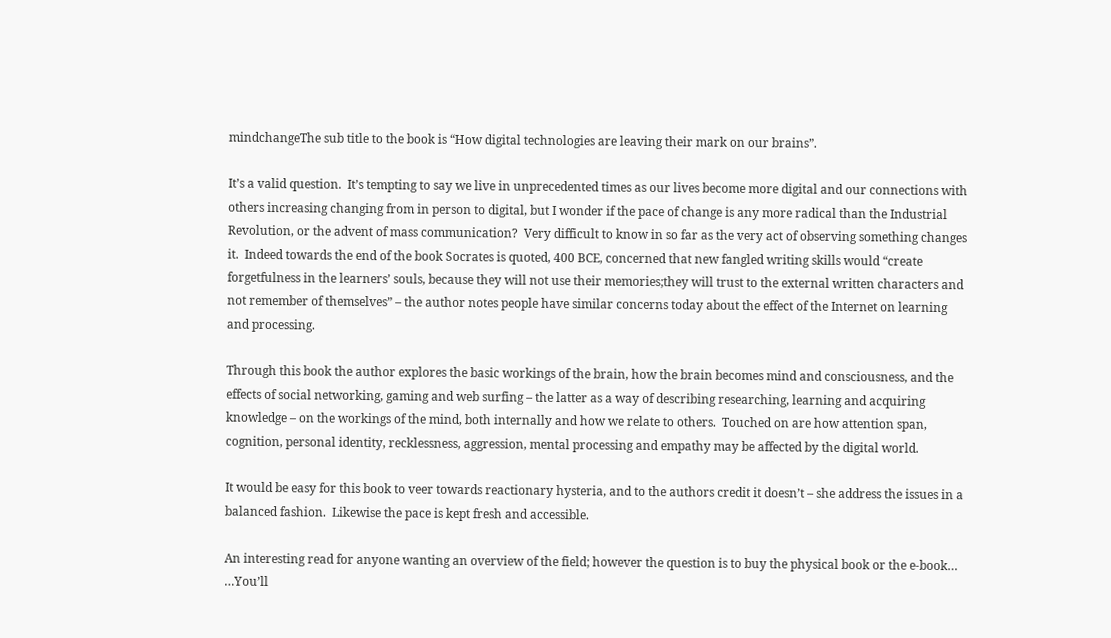mindchangeThe sub title to the book is “How digital technologies are leaving their mark on our brains”.

It’s a valid question.  It’s tempting to say we live in unprecedented times as our lives become more digital and our connections with others increasing changing from in person to digital, but I wonder if the pace of change is any more radical than the Industrial Revolution, or the advent of mass communication?  Very difficult to know in so far as the very act of observing something changes it.  Indeed towards the end of the book Socrates is quoted, 400 BCE, concerned that new fangled writing skills would “create forgetfulness in the learners’ souls, because they will not use their memories;they will trust to the external written characters and not remember of themselves” – the author notes people have similar concerns today about the effect of the Internet on learning and processing.

Through this book the author explores the basic workings of the brain, how the brain becomes mind and consciousness, and the effects of social networking, gaming and web surfing – the latter as a way of describing researching, learning and acquiring knowledge – on the workings of the mind, both internally and how we relate to others.  Touched on are how attention span, cognition, personal identity, recklessness, aggression, mental processing and empathy may be affected by the digital world.

It would be easy for this book to veer towards reactionary hysteria, and to the authors credit it doesn’t – she address the issues in a balanced fashion.  Likewise the pace is kept fresh and accessible.

An interesting read for anyone wanting an overview of the field; however the question is to buy the physical book or the e-book…  …You’ll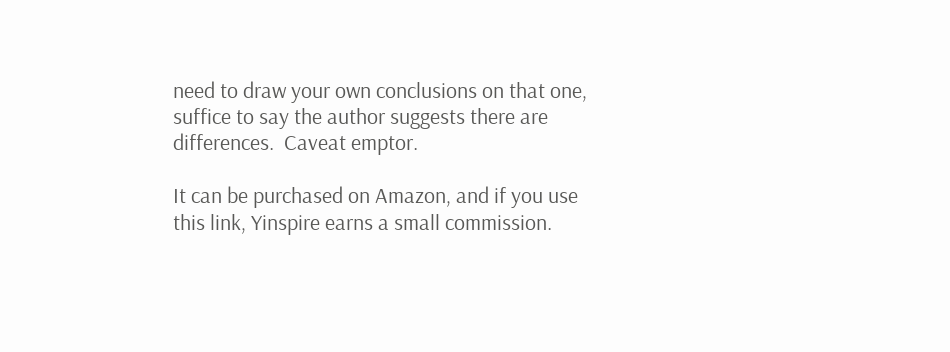need to draw your own conclusions on that one, suffice to say the author suggests there are differences.  Caveat emptor.

It can be purchased on Amazon, and if you use this link, Yinspire earns a small commission.